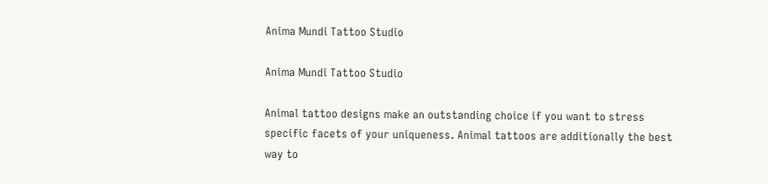Anima Mundi Tattoo Studio

Anima Mundi Tattoo Studio

Animal tattoo designs make an outstanding choice if you want to stress specific facets of your uniqueness. Animal tattoos are additionally the best way to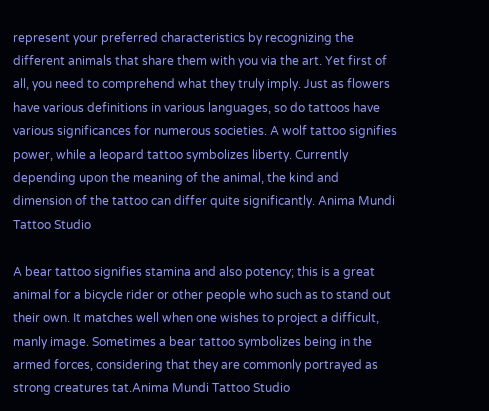represent your preferred characteristics by recognizing the different animals that share them with you via the art. Yet first of all, you need to comprehend what they truly imply. Just as flowers have various definitions in various languages, so do tattoos have various significances for numerous societies. A wolf tattoo signifies power, while a leopard tattoo symbolizes liberty. Currently depending upon the meaning of the animal, the kind and dimension of the tattoo can differ quite significantly. Anima Mundi Tattoo Studio

A bear tattoo signifies stamina and also potency; this is a great animal for a bicycle rider or other people who such as to stand out their own. It matches well when one wishes to project a difficult, manly image. Sometimes a bear tattoo symbolizes being in the armed forces, considering that they are commonly portrayed as strong creatures tat.Anima Mundi Tattoo Studio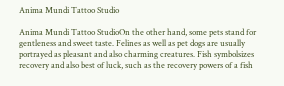Anima Mundi Tattoo Studio

Anima Mundi Tattoo StudioOn the other hand, some pets stand for gentleness and sweet taste. Felines as well as pet dogs are usually portrayed as pleasant and also charming creatures. Fish symbolsizes recovery and also best of luck, such as the recovery powers of a fish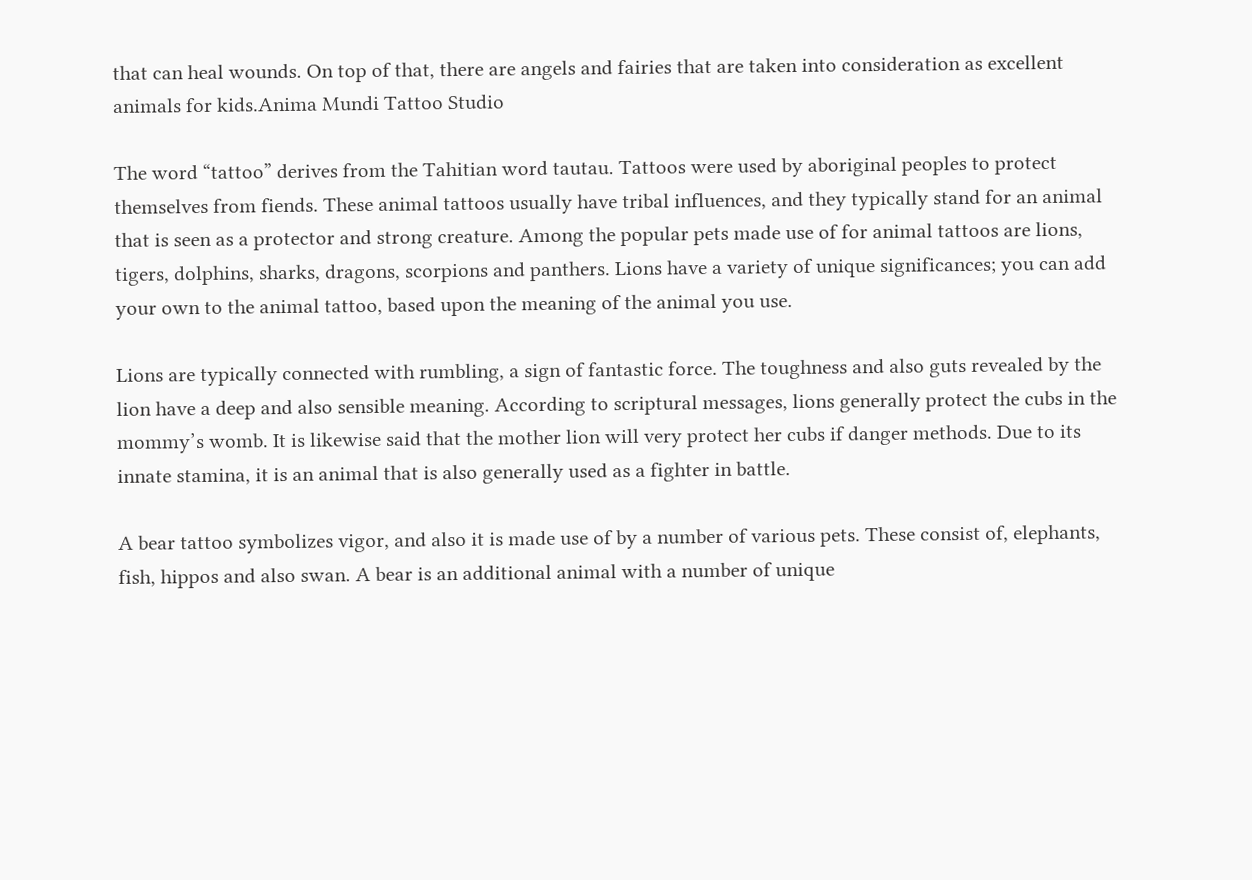that can heal wounds. On top of that, there are angels and fairies that are taken into consideration as excellent animals for kids.Anima Mundi Tattoo Studio

The word “tattoo” derives from the Tahitian word tautau. Tattoos were used by aboriginal peoples to protect themselves from fiends. These animal tattoos usually have tribal influences, and they typically stand for an animal that is seen as a protector and strong creature. Among the popular pets made use of for animal tattoos are lions, tigers, dolphins, sharks, dragons, scorpions and panthers. Lions have a variety of unique significances; you can add your own to the animal tattoo, based upon the meaning of the animal you use.

Lions are typically connected with rumbling, a sign of fantastic force. The toughness and also guts revealed by the lion have a deep and also sensible meaning. According to scriptural messages, lions generally protect the cubs in the mommy’s womb. It is likewise said that the mother lion will very protect her cubs if danger methods. Due to its innate stamina, it is an animal that is also generally used as a fighter in battle.

A bear tattoo symbolizes vigor, and also it is made use of by a number of various pets. These consist of, elephants, fish, hippos and also swan. A bear is an additional animal with a number of unique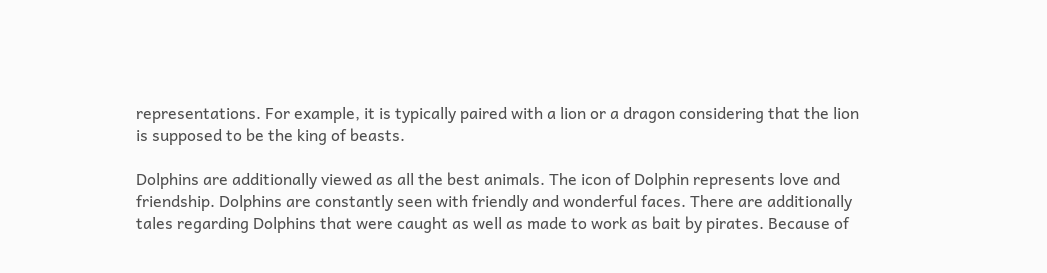representations. For example, it is typically paired with a lion or a dragon considering that the lion is supposed to be the king of beasts.

Dolphins are additionally viewed as all the best animals. The icon of Dolphin represents love and friendship. Dolphins are constantly seen with friendly and wonderful faces. There are additionally tales regarding Dolphins that were caught as well as made to work as bait by pirates. Because of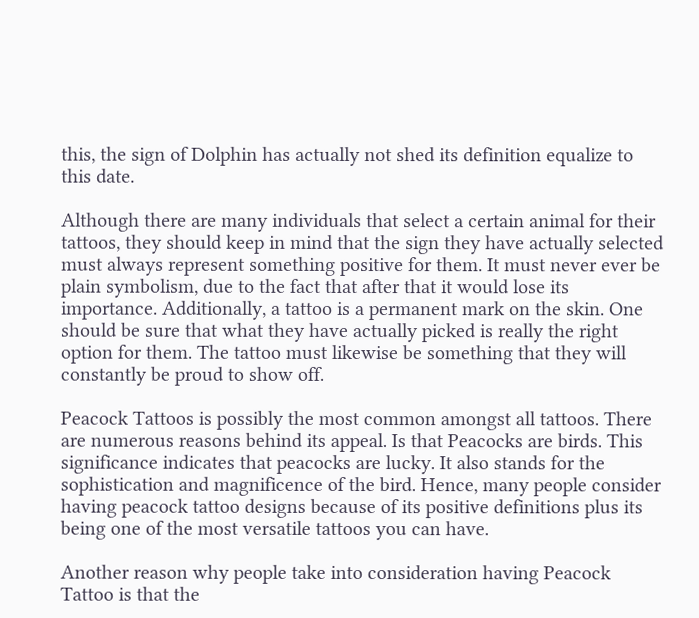this, the sign of Dolphin has actually not shed its definition equalize to this date.

Although there are many individuals that select a certain animal for their tattoos, they should keep in mind that the sign they have actually selected must always represent something positive for them. It must never ever be plain symbolism, due to the fact that after that it would lose its importance. Additionally, a tattoo is a permanent mark on the skin. One should be sure that what they have actually picked is really the right option for them. The tattoo must likewise be something that they will constantly be proud to show off.

Peacock Tattoos is possibly the most common amongst all tattoos. There are numerous reasons behind its appeal. Is that Peacocks are birds. This significance indicates that peacocks are lucky. It also stands for the sophistication and magnificence of the bird. Hence, many people consider having peacock tattoo designs because of its positive definitions plus its being one of the most versatile tattoos you can have.

Another reason why people take into consideration having Peacock Tattoo is that the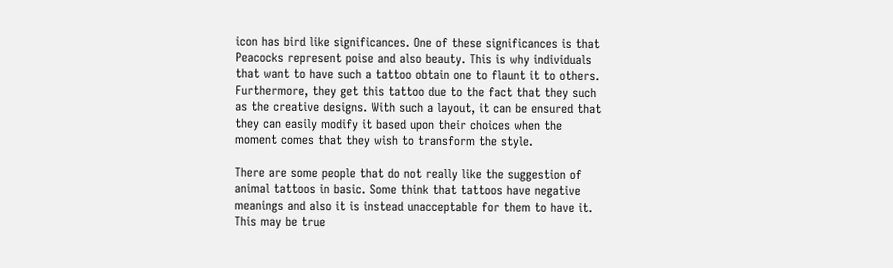icon has bird like significances. One of these significances is that Peacocks represent poise and also beauty. This is why individuals that want to have such a tattoo obtain one to flaunt it to others. Furthermore, they get this tattoo due to the fact that they such as the creative designs. With such a layout, it can be ensured that they can easily modify it based upon their choices when the moment comes that they wish to transform the style.

There are some people that do not really like the suggestion of animal tattoos in basic. Some think that tattoos have negative meanings and also it is instead unacceptable for them to have it. This may be true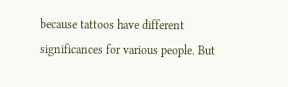because tattoos have different significances for various people. But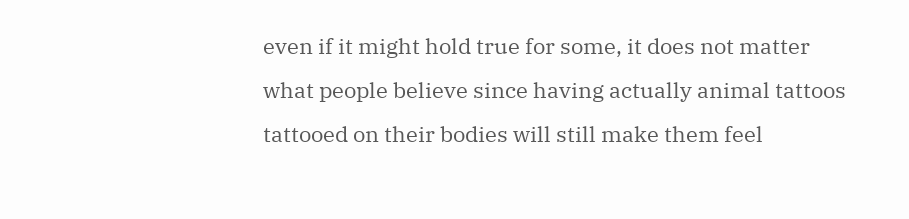even if it might hold true for some, it does not matter what people believe since having actually animal tattoos tattooed on their bodies will still make them feel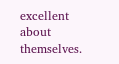excellent about themselves.